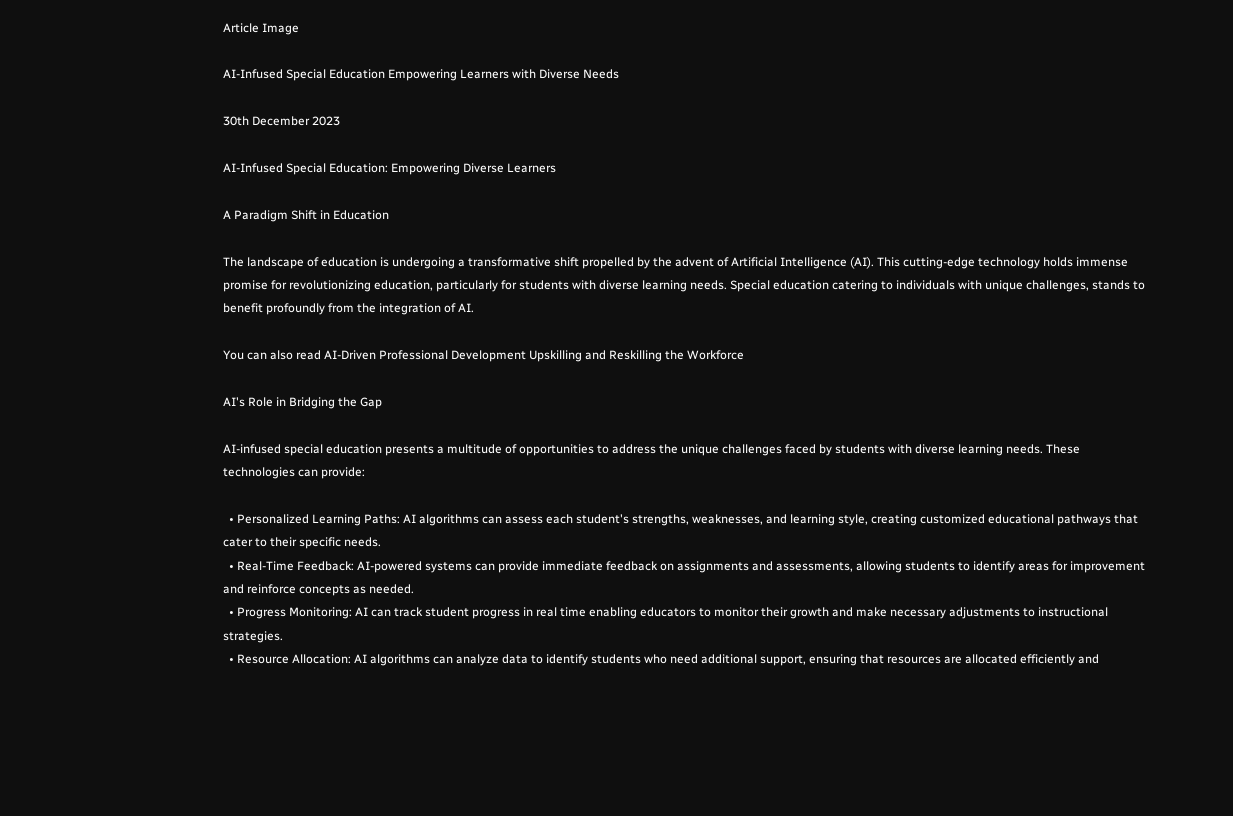Article Image

AI-Infused Special Education Empowering Learners with Diverse Needs

30th December 2023

AI-Infused Special Education: Empowering Diverse Learners

A Paradigm Shift in Education

The landscape of education is undergoing a transformative shift propelled by the advent of Artificial Intelligence (AI). This cutting-edge technology holds immense promise for revolutionizing education, particularly for students with diverse learning needs. Special education catering to individuals with unique challenges, stands to benefit profoundly from the integration of AI.

You can also read AI-Driven Professional Development Upskilling and Reskilling the Workforce

AI's Role in Bridging the Gap

AI-infused special education presents a multitude of opportunities to address the unique challenges faced by students with diverse learning needs. These technologies can provide:

  • Personalized Learning Paths: AI algorithms can assess each student's strengths, weaknesses, and learning style, creating customized educational pathways that cater to their specific needs.
  • Real-Time Feedback: AI-powered systems can provide immediate feedback on assignments and assessments, allowing students to identify areas for improvement and reinforce concepts as needed.
  • Progress Monitoring: AI can track student progress in real time enabling educators to monitor their growth and make necessary adjustments to instructional strategies.
  • Resource Allocation: AI algorithms can analyze data to identify students who need additional support, ensuring that resources are allocated efficiently and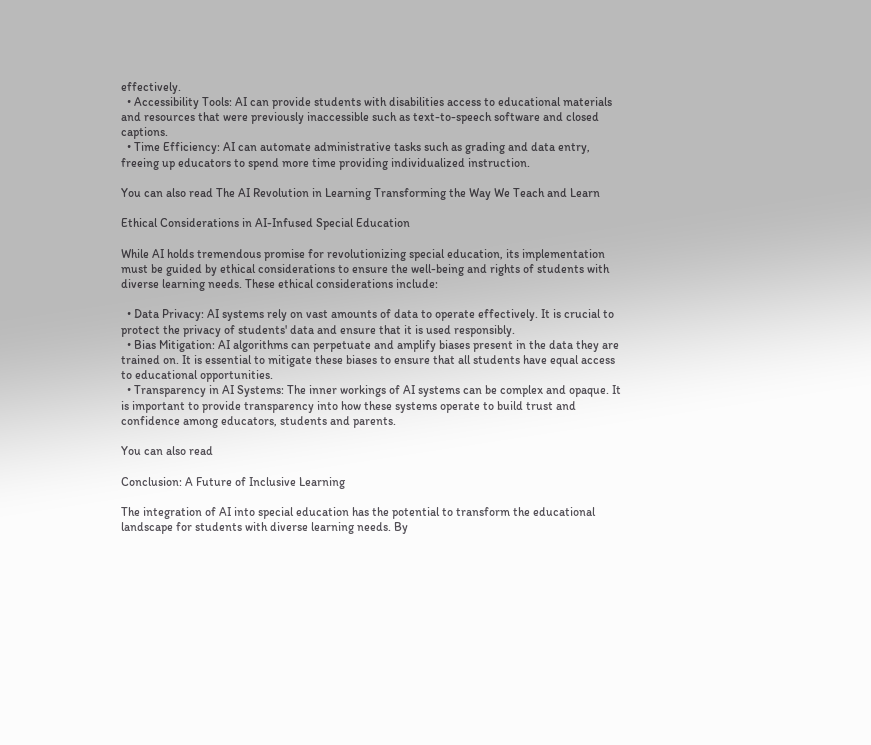effectively.
  • Accessibility Tools: AI can provide students with disabilities access to educational materials and resources that were previously inaccessible such as text-to-speech software and closed captions.
  • Time Efficiency: AI can automate administrative tasks such as grading and data entry, freeing up educators to spend more time providing individualized instruction.

You can also read The AI Revolution in Learning Transforming the Way We Teach and Learn

Ethical Considerations in AI-Infused Special Education

While AI holds tremendous promise for revolutionizing special education, its implementation must be guided by ethical considerations to ensure the well-being and rights of students with diverse learning needs. These ethical considerations include:

  • Data Privacy: AI systems rely on vast amounts of data to operate effectively. It is crucial to protect the privacy of students' data and ensure that it is used responsibly.
  • Bias Mitigation: AI algorithms can perpetuate and amplify biases present in the data they are trained on. It is essential to mitigate these biases to ensure that all students have equal access to educational opportunities.
  • Transparency in AI Systems: The inner workings of AI systems can be complex and opaque. It is important to provide transparency into how these systems operate to build trust and confidence among educators, students and parents.

You can also read

Conclusion: A Future of Inclusive Learning

The integration of AI into special education has the potential to transform the educational landscape for students with diverse learning needs. By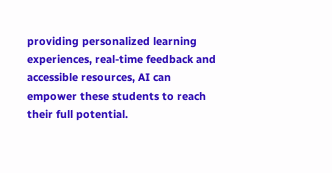providing personalized learning experiences, real-time feedback and accessible resources, AI can empower these students to reach their full potential.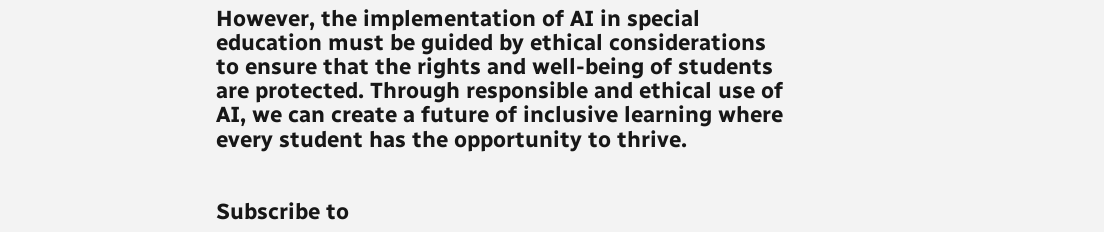However, the implementation of AI in special education must be guided by ethical considerations to ensure that the rights and well-being of students are protected. Through responsible and ethical use of AI, we can create a future of inclusive learning where every student has the opportunity to thrive.


Subscribe to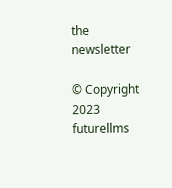the newsletter

© Copyright 2023 futurellms